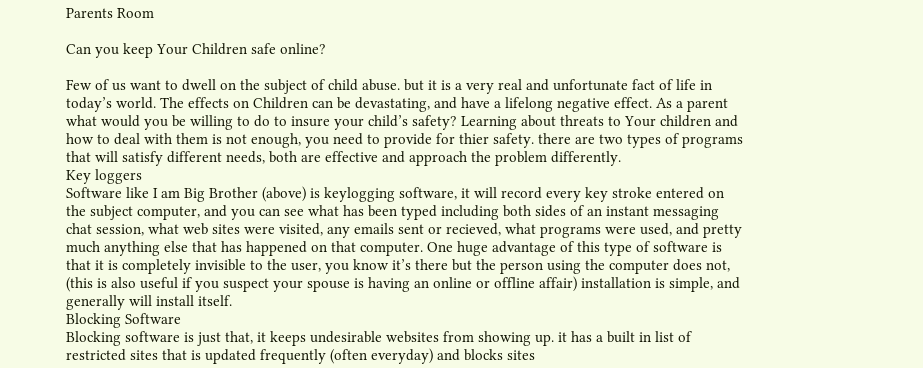Parents Room

Can you keep Your Children safe online?

Few of us want to dwell on the subject of child abuse. but it is a very real and unfortunate fact of life in today’s world. The effects on Children can be devastating, and have a lifelong negative effect. As a parent what would you be willing to do to insure your child’s safety? Learning about threats to Your children and how to deal with them is not enough, you need to provide for thier safety. there are two types of programs that will satisfy different needs, both are effective and approach the problem differently.
Key loggers
Software like I am Big Brother (above) is keylogging software, it will record every key stroke entered on the subject computer, and you can see what has been typed including both sides of an instant messaging chat session, what web sites were visited, any emails sent or recieved, what programs were used, and pretty much anything else that has happened on that computer. One huge advantage of this type of software is that it is completely invisible to the user, you know it’s there but the person using the computer does not, (this is also useful if you suspect your spouse is having an online or offline affair) installation is simple, and generally will install itself.
Blocking Software
Blocking software is just that, it keeps undesirable websites from showing up. it has a built in list of restricted sites that is updated frequently (often everyday) and blocks sites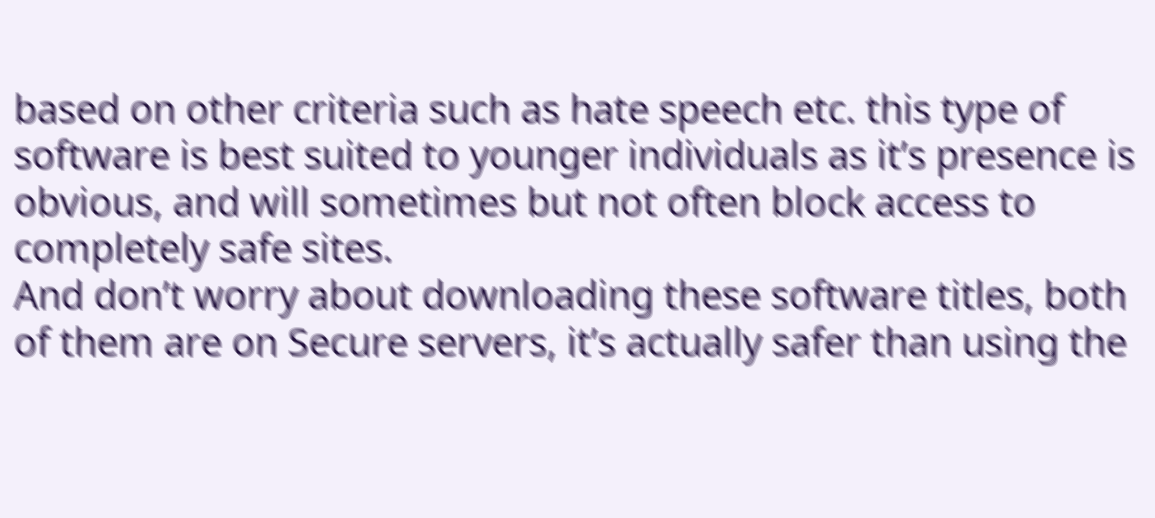based on other criteria such as hate speech etc. this type of software is best suited to younger individuals as it’s presence is obvious, and will sometimes but not often block access to completely safe sites.
And don’t worry about downloading these software titles, both of them are on Secure servers, it’s actually safer than using the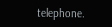telephone.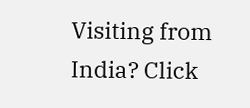Visiting from India? Click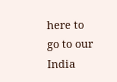here to go to our India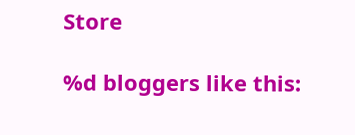Store

%d bloggers like this: